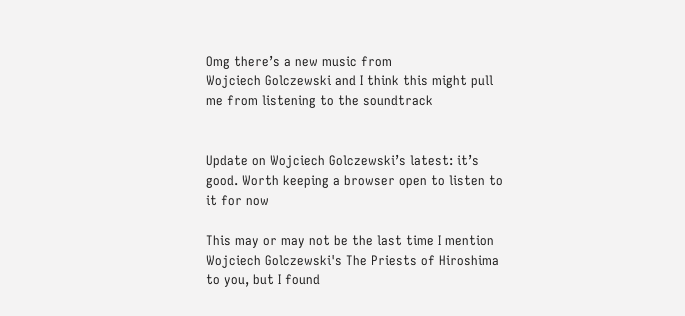Omg there’s a new music from
Wojciech Golczewski and I think this might pull me from listening to the soundtrack


Update on Wojciech Golczewski’s latest: it’s good. Worth keeping a browser open to listen to it for now

This may or may not be the last time I mention Wojciech Golczewski's The Priests of Hiroshima to you, but I found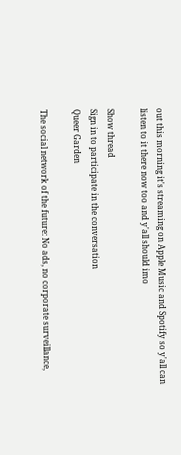out this morning it's streaming on Apple Music and Spotify so y'all can listen to it there now too and y'all should imo

Show thread
Sign in to participate in the conversation
Queer Garden

The social network of the future: No ads, no corporate surveillance,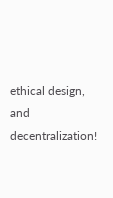ethical design, and decentralization!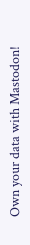Own your data with Mastodon!